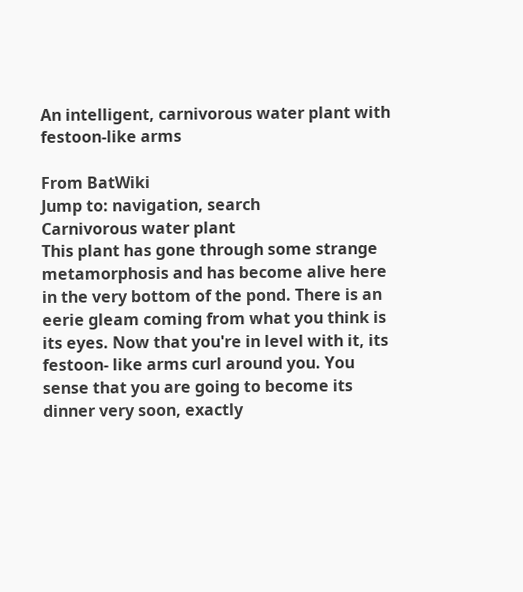An intelligent, carnivorous water plant with festoon-like arms

From BatWiki
Jump to: navigation, search
Carnivorous water plant
This plant has gone through some strange metamorphosis and has become alive here in the very bottom of the pond. There is an eerie gleam coming from what you think is its eyes. Now that you're in level with it, its festoon- like arms curl around you. You sense that you are going to become its dinner very soon, exactly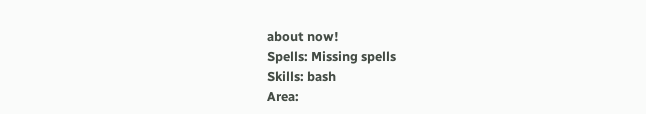about now!
Spells: Missing spells
Skills: bash
Area: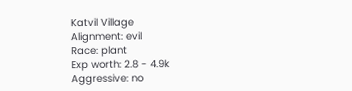Katvil Village
Alignment: evil
Race: plant
Exp worth: 2.8 - 4.9k
Aggressive: no